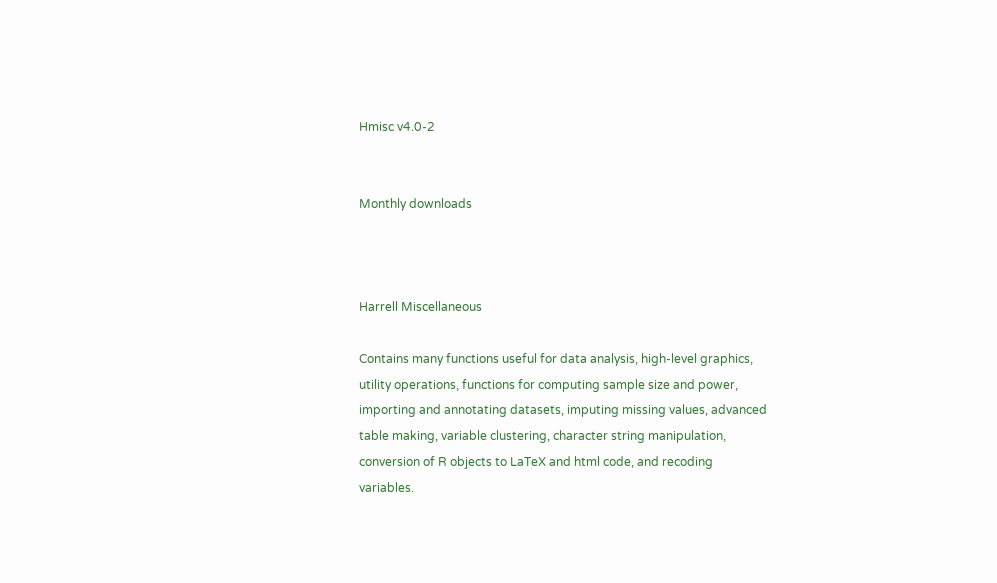Hmisc v4.0-2


Monthly downloads



Harrell Miscellaneous

Contains many functions useful for data analysis, high-level graphics, utility operations, functions for computing sample size and power, importing and annotating datasets, imputing missing values, advanced table making, variable clustering, character string manipulation, conversion of R objects to LaTeX and html code, and recoding variables.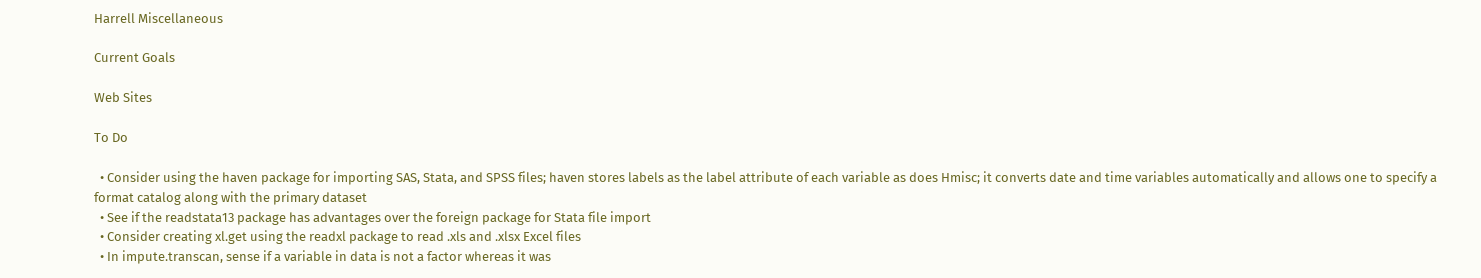Harrell Miscellaneous

Current Goals

Web Sites

To Do

  • Consider using the haven package for importing SAS, Stata, and SPSS files; haven stores labels as the label attribute of each variable as does Hmisc; it converts date and time variables automatically and allows one to specify a format catalog along with the primary dataset
  • See if the readstata13 package has advantages over the foreign package for Stata file import
  • Consider creating xl.get using the readxl package to read .xls and .xlsx Excel files
  • In impute.transcan, sense if a variable in data is not a factor whereas it was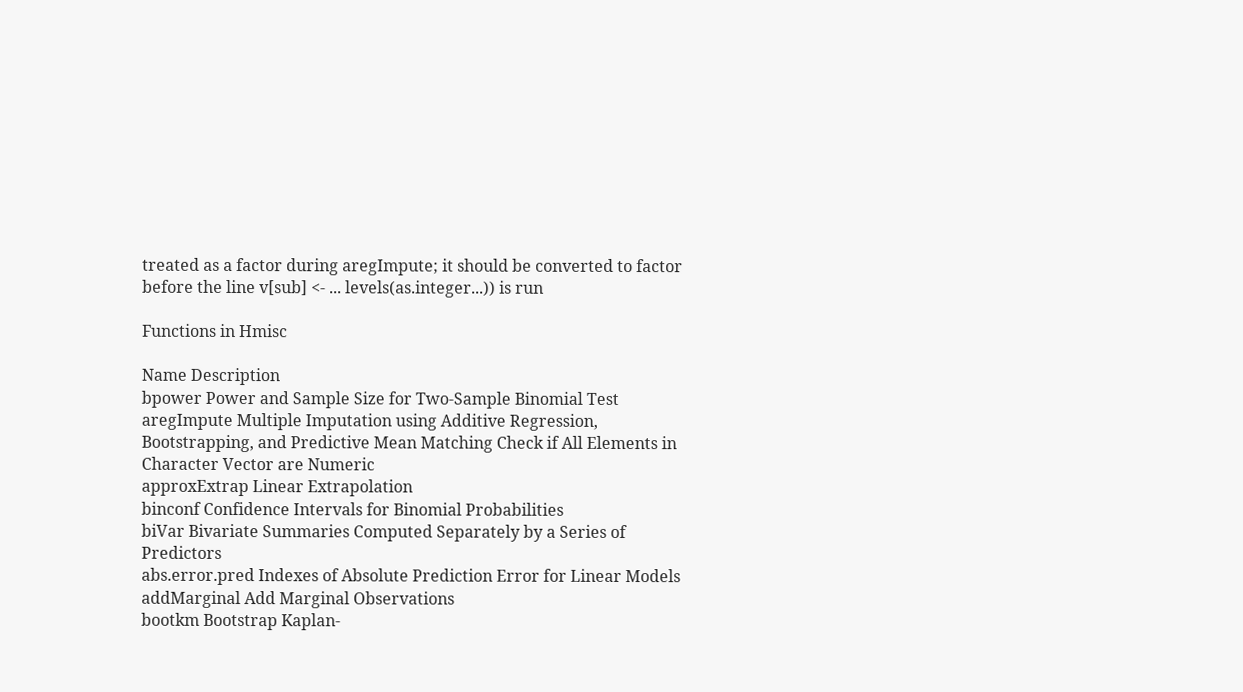treated as a factor during aregImpute; it should be converted to factor before the line v[sub] <- ... levels(as.integer...)) is run

Functions in Hmisc

Name Description
bpower Power and Sample Size for Two-Sample Binomial Test
aregImpute Multiple Imputation using Additive Regression, Bootstrapping, and Predictive Mean Matching Check if All Elements in Character Vector are Numeric
approxExtrap Linear Extrapolation
binconf Confidence Intervals for Binomial Probabilities
biVar Bivariate Summaries Computed Separately by a Series of Predictors
abs.error.pred Indexes of Absolute Prediction Error for Linear Models
addMarginal Add Marginal Observations
bootkm Bootstrap Kaplan-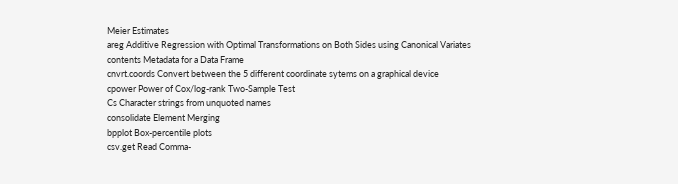Meier Estimates
areg Additive Regression with Optimal Transformations on Both Sides using Canonical Variates
contents Metadata for a Data Frame
cnvrt.coords Convert between the 5 different coordinate sytems on a graphical device
cpower Power of Cox/log-rank Two-Sample Test
Cs Character strings from unquoted names
consolidate Element Merging
bpplot Box-percentile plots
csv.get Read Comma-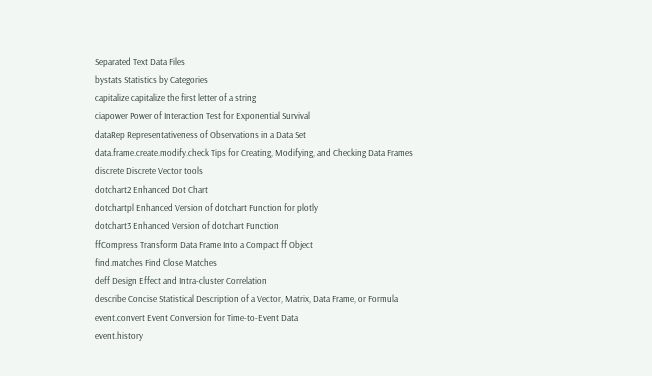Separated Text Data Files
bystats Statistics by Categories
capitalize capitalize the first letter of a string
ciapower Power of Interaction Test for Exponential Survival
dataRep Representativeness of Observations in a Data Set
data.frame.create.modify.check Tips for Creating, Modifying, and Checking Data Frames
discrete Discrete Vector tools
dotchart2 Enhanced Dot Chart
dotchartpl Enhanced Version of dotchart Function for plotly
dotchart3 Enhanced Version of dotchart Function
ffCompress Transform Data Frame Into a Compact ff Object
find.matches Find Close Matches
deff Design Effect and Intra-cluster Correlation
describe Concise Statistical Description of a Vector, Matrix, Data Frame, or Formula
event.convert Event Conversion for Time-to-Event Data
event.history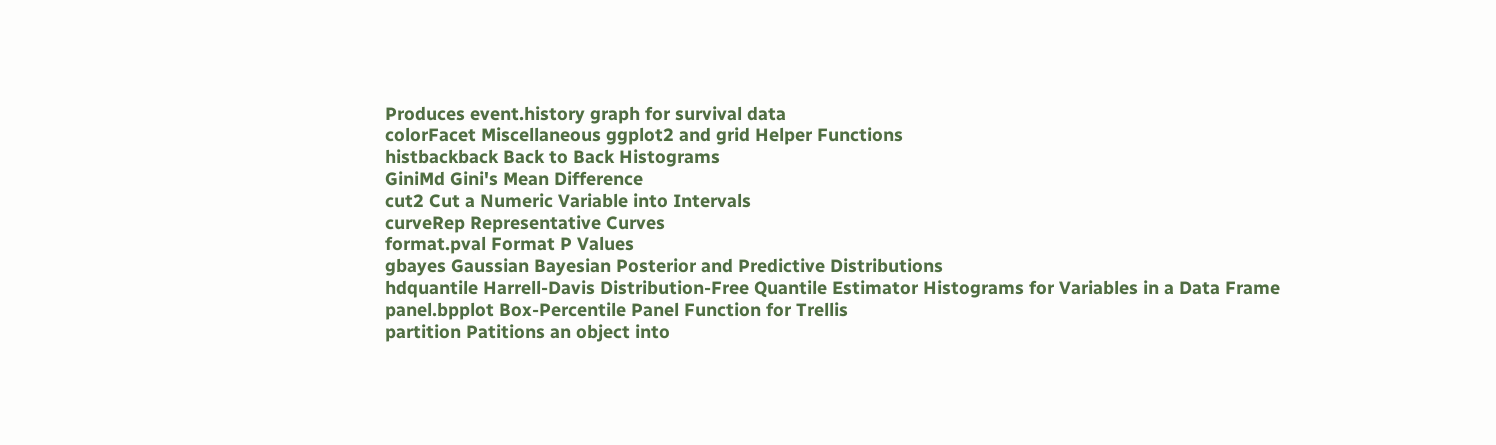Produces event.history graph for survival data
colorFacet Miscellaneous ggplot2 and grid Helper Functions
histbackback Back to Back Histograms
GiniMd Gini's Mean Difference
cut2 Cut a Numeric Variable into Intervals
curveRep Representative Curves
format.pval Format P Values
gbayes Gaussian Bayesian Posterior and Predictive Distributions
hdquantile Harrell-Davis Distribution-Free Quantile Estimator Histograms for Variables in a Data Frame
panel.bpplot Box-Percentile Panel Function for Trellis
partition Patitions an object into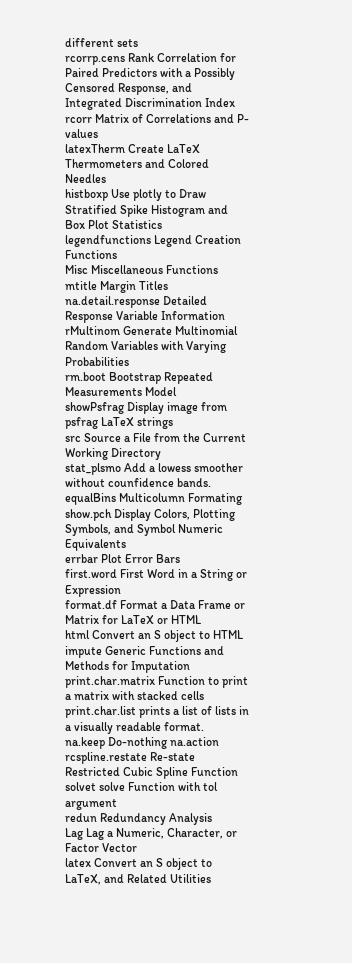different sets
rcorrp.cens Rank Correlation for Paired Predictors with a Possibly Censored Response, and Integrated Discrimination Index
rcorr Matrix of Correlations and P-values
latexTherm Create LaTeX Thermometers and Colored Needles
histboxp Use plotly to Draw Stratified Spike Histogram and Box Plot Statistics
legendfunctions Legend Creation Functions
Misc Miscellaneous Functions
mtitle Margin Titles
na.detail.response Detailed Response Variable Information
rMultinom Generate Multinomial Random Variables with Varying Probabilities
rm.boot Bootstrap Repeated Measurements Model
showPsfrag Display image from psfrag LaTeX strings
src Source a File from the Current Working Directory
stat_plsmo Add a lowess smoother without counfidence bands.
equalBins Multicolumn Formating
show.pch Display Colors, Plotting Symbols, and Symbol Numeric Equivalents
errbar Plot Error Bars
first.word First Word in a String or Expression
format.df Format a Data Frame or Matrix for LaTeX or HTML
html Convert an S object to HTML
impute Generic Functions and Methods for Imputation
print.char.matrix Function to print a matrix with stacked cells
print.char.list prints a list of lists in a visually readable format.
na.keep Do-nothing na.action
rcspline.restate Re-state Restricted Cubic Spline Function
solvet solve Function with tol argument
redun Redundancy Analysis
Lag Lag a Numeric, Character, or Factor Vector
latex Convert an S object to LaTeX, and Related Utilities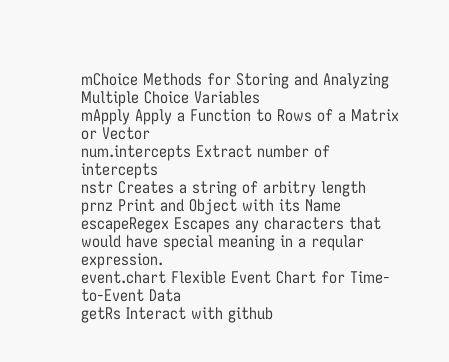mChoice Methods for Storing and Analyzing Multiple Choice Variables
mApply Apply a Function to Rows of a Matrix or Vector
num.intercepts Extract number of intercepts
nstr Creates a string of arbitry length
prnz Print and Object with its Name
escapeRegex Escapes any characters that would have special meaning in a reqular expression.
event.chart Flexible Event Chart for Time-to-Event Data
getRs Interact with github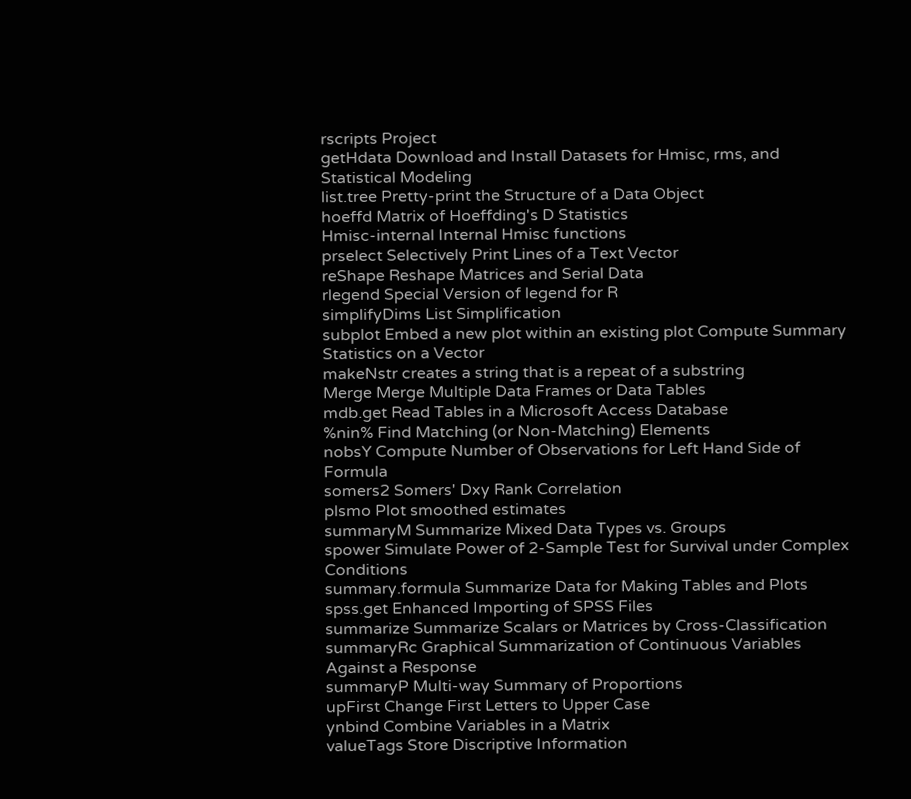rscripts Project
getHdata Download and Install Datasets for Hmisc, rms, and Statistical Modeling
list.tree Pretty-print the Structure of a Data Object
hoeffd Matrix of Hoeffding's D Statistics
Hmisc-internal Internal Hmisc functions
prselect Selectively Print Lines of a Text Vector
reShape Reshape Matrices and Serial Data
rlegend Special Version of legend for R
simplifyDims List Simplification
subplot Embed a new plot within an existing plot Compute Summary Statistics on a Vector
makeNstr creates a string that is a repeat of a substring
Merge Merge Multiple Data Frames or Data Tables
mdb.get Read Tables in a Microsoft Access Database
%nin% Find Matching (or Non-Matching) Elements
nobsY Compute Number of Observations for Left Hand Side of Formula
somers2 Somers' Dxy Rank Correlation
plsmo Plot smoothed estimates
summaryM Summarize Mixed Data Types vs. Groups
spower Simulate Power of 2-Sample Test for Survival under Complex Conditions
summary.formula Summarize Data for Making Tables and Plots
spss.get Enhanced Importing of SPSS Files
summarize Summarize Scalars or Matrices by Cross-Classification
summaryRc Graphical Summarization of Continuous Variables Against a Response
summaryP Multi-way Summary of Proportions
upFirst Change First Letters to Upper Case
ynbind Combine Variables in a Matrix
valueTags Store Discriptive Information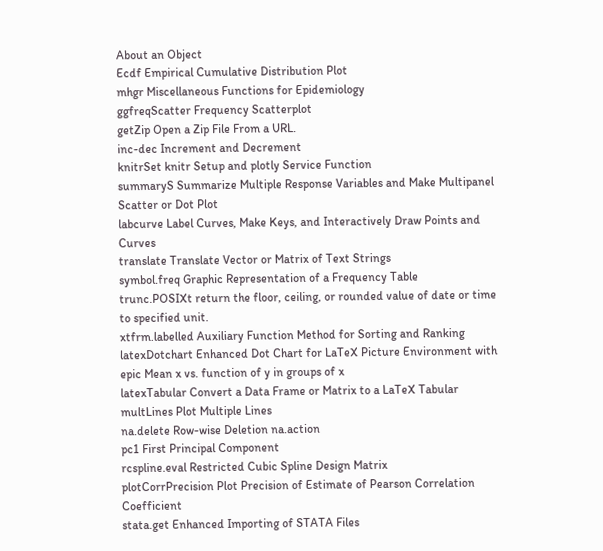About an Object
Ecdf Empirical Cumulative Distribution Plot
mhgr Miscellaneous Functions for Epidemiology
ggfreqScatter Frequency Scatterplot
getZip Open a Zip File From a URL.
inc-dec Increment and Decrement
knitrSet knitr Setup and plotly Service Function
summaryS Summarize Multiple Response Variables and Make Multipanel Scatter or Dot Plot
labcurve Label Curves, Make Keys, and Interactively Draw Points and Curves
translate Translate Vector or Matrix of Text Strings
symbol.freq Graphic Representation of a Frequency Table
trunc.POSIXt return the floor, ceiling, or rounded value of date or time to specified unit.
xtfrm.labelled Auxiliary Function Method for Sorting and Ranking
latexDotchart Enhanced Dot Chart for LaTeX Picture Environment with epic Mean x vs. function of y in groups of x
latexTabular Convert a Data Frame or Matrix to a LaTeX Tabular
multLines Plot Multiple Lines
na.delete Row-wise Deletion na.action
pc1 First Principal Component
rcspline.eval Restricted Cubic Spline Design Matrix
plotCorrPrecision Plot Precision of Estimate of Pearson Correlation Coefficient
stata.get Enhanced Importing of STATA Files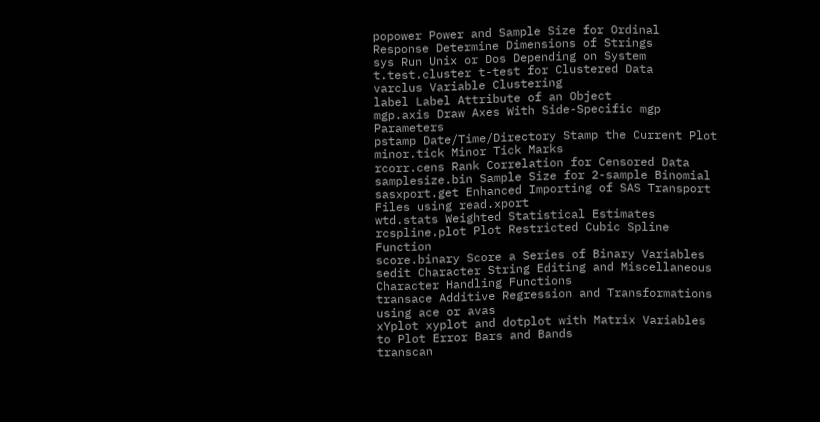popower Power and Sample Size for Ordinal Response Determine Dimensions of Strings
sys Run Unix or Dos Depending on System
t.test.cluster t-test for Clustered Data
varclus Variable Clustering
label Label Attribute of an Object
mgp.axis Draw Axes With Side-Specific mgp Parameters
pstamp Date/Time/Directory Stamp the Current Plot
minor.tick Minor Tick Marks
rcorr.cens Rank Correlation for Censored Data
samplesize.bin Sample Size for 2-sample Binomial
sasxport.get Enhanced Importing of SAS Transport Files using read.xport
wtd.stats Weighted Statistical Estimates
rcspline.plot Plot Restricted Cubic Spline Function
score.binary Score a Series of Binary Variables
sedit Character String Editing and Miscellaneous Character Handling Functions
transace Additive Regression and Transformations using ace or avas
xYplot xyplot and dotplot with Matrix Variables to Plot Error Bars and Bands
transcan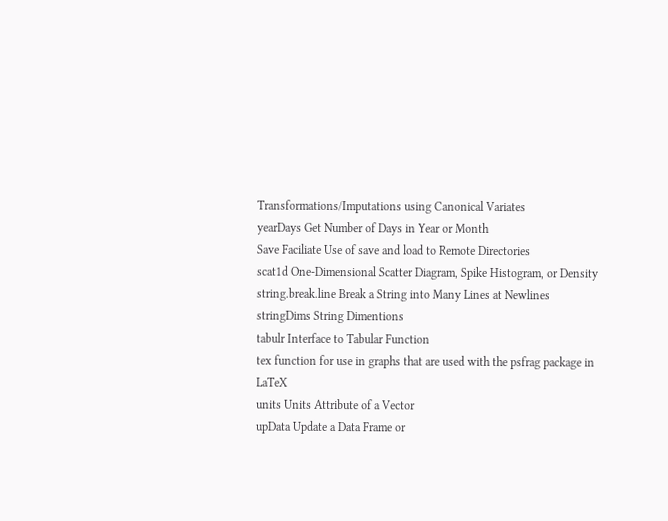Transformations/Imputations using Canonical Variates
yearDays Get Number of Days in Year or Month
Save Faciliate Use of save and load to Remote Directories
scat1d One-Dimensional Scatter Diagram, Spike Histogram, or Density
string.break.line Break a String into Many Lines at Newlines
stringDims String Dimentions
tabulr Interface to Tabular Function
tex function for use in graphs that are used with the psfrag package in LaTeX
units Units Attribute of a Vector
upData Update a Data Frame or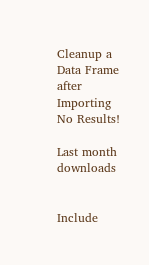Cleanup a Data Frame after Importing
No Results!

Last month downloads


Include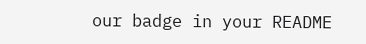our badge in your README